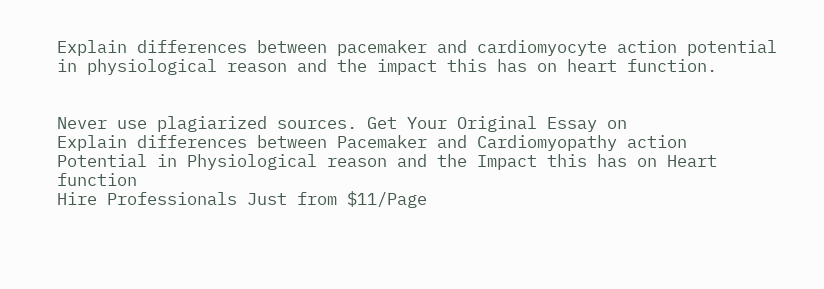Explain differences between pacemaker and cardiomyocyte action potential in physiological reason and the impact this has on heart function.


Never use plagiarized sources. Get Your Original Essay on
Explain differences between Pacemaker and Cardiomyopathy action Potential in Physiological reason and the Impact this has on Heart function
Hire Professionals Just from $11/Page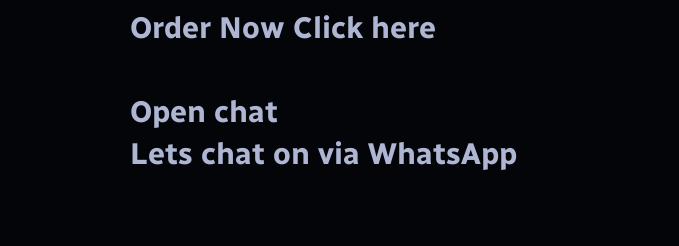Order Now Click here

Open chat
Lets chat on via WhatsApp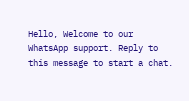Hello, Welcome to our WhatsApp support. Reply to this message to start a chat.